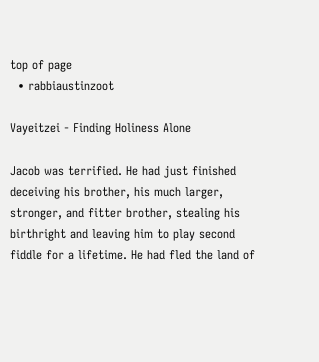top of page
  • rabbiaustinzoot

Vayeitzei - Finding Holiness Alone

Jacob was terrified. He had just finished deceiving his brother, his much larger, stronger, and fitter brother, stealing his birthright and leaving him to play second fiddle for a lifetime. He had fled the land of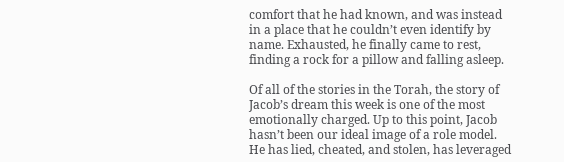comfort that he had known, and was instead in a place that he couldn’t even identify by name. Exhausted, he finally came to rest, finding a rock for a pillow and falling asleep.

Of all of the stories in the Torah, the story of Jacob’s dream this week is one of the most emotionally charged. Up to this point, Jacob hasn’t been our ideal image of a role model. He has lied, cheated, and stolen, has leveraged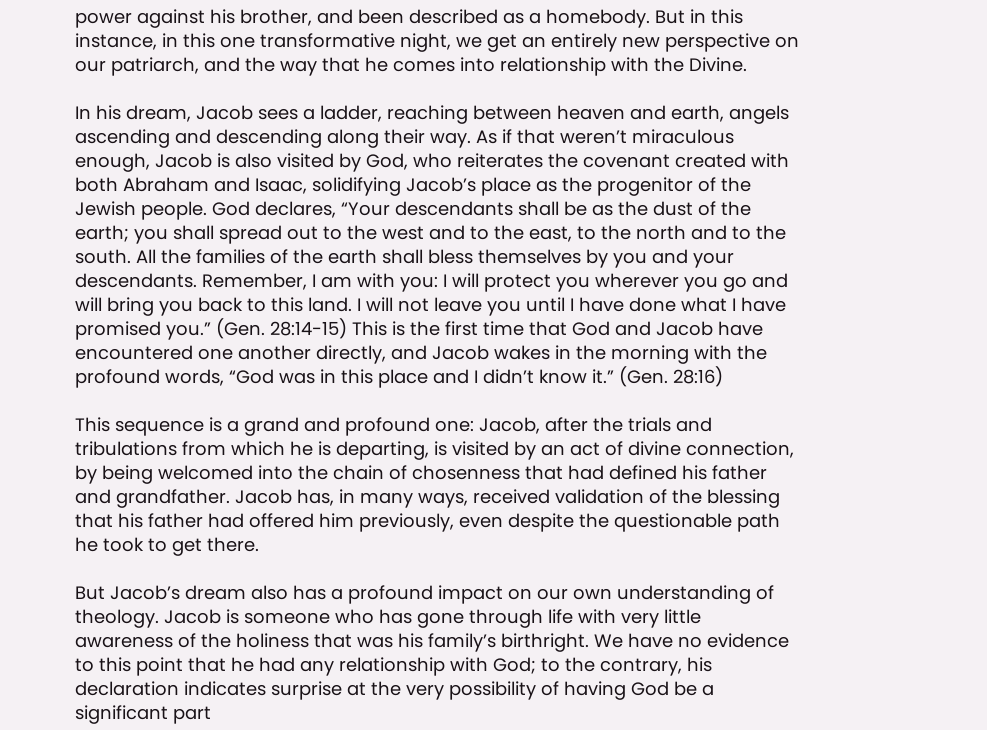power against his brother, and been described as a homebody. But in this instance, in this one transformative night, we get an entirely new perspective on our patriarch, and the way that he comes into relationship with the Divine.

In his dream, Jacob sees a ladder, reaching between heaven and earth, angels ascending and descending along their way. As if that weren’t miraculous enough, Jacob is also visited by God, who reiterates the covenant created with both Abraham and Isaac, solidifying Jacob’s place as the progenitor of the Jewish people. God declares, “Your descendants shall be as the dust of the earth; you shall spread out to the west and to the east, to the north and to the south. All the families of the earth shall bless themselves by you and your descendants. Remember, I am with you: I will protect you wherever you go and will bring you back to this land. I will not leave you until I have done what I have promised you.” (Gen. 28:14-15) This is the first time that God and Jacob have encountered one another directly, and Jacob wakes in the morning with the profound words, “God was in this place and I didn’t know it.” (Gen. 28:16)

This sequence is a grand and profound one: Jacob, after the trials and tribulations from which he is departing, is visited by an act of divine connection, by being welcomed into the chain of chosenness that had defined his father and grandfather. Jacob has, in many ways, received validation of the blessing that his father had offered him previously, even despite the questionable path he took to get there.

But Jacob’s dream also has a profound impact on our own understanding of theology. Jacob is someone who has gone through life with very little awareness of the holiness that was his family’s birthright. We have no evidence to this point that he had any relationship with God; to the contrary, his declaration indicates surprise at the very possibility of having God be a significant part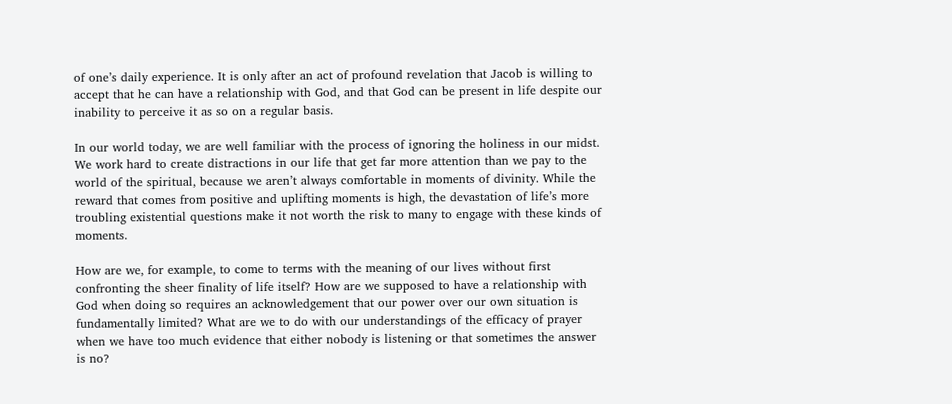of one’s daily experience. It is only after an act of profound revelation that Jacob is willing to accept that he can have a relationship with God, and that God can be present in life despite our inability to perceive it as so on a regular basis.

In our world today, we are well familiar with the process of ignoring the holiness in our midst. We work hard to create distractions in our life that get far more attention than we pay to the world of the spiritual, because we aren’t always comfortable in moments of divinity. While the reward that comes from positive and uplifting moments is high, the devastation of life’s more troubling existential questions make it not worth the risk to many to engage with these kinds of moments.

How are we, for example, to come to terms with the meaning of our lives without first confronting the sheer finality of life itself? How are we supposed to have a relationship with God when doing so requires an acknowledgement that our power over our own situation is fundamentally limited? What are we to do with our understandings of the efficacy of prayer when we have too much evidence that either nobody is listening or that sometimes the answer is no?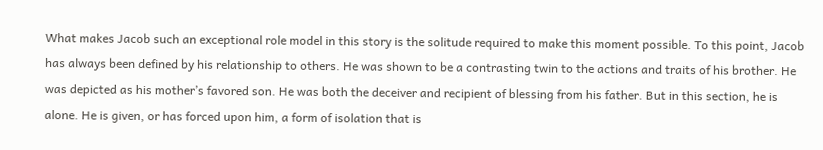What makes Jacob such an exceptional role model in this story is the solitude required to make this moment possible. To this point, Jacob has always been defined by his relationship to others. He was shown to be a contrasting twin to the actions and traits of his brother. He was depicted as his mother’s favored son. He was both the deceiver and recipient of blessing from his father. But in this section, he is alone. He is given, or has forced upon him, a form of isolation that is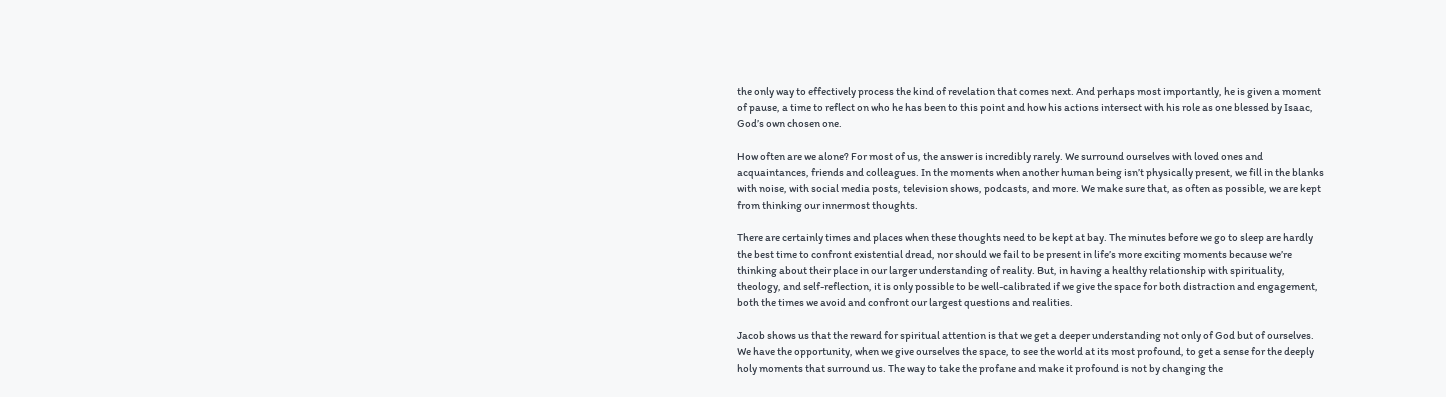the only way to effectively process the kind of revelation that comes next. And perhaps most importantly, he is given a moment of pause, a time to reflect on who he has been to this point and how his actions intersect with his role as one blessed by Isaac, God’s own chosen one.

How often are we alone? For most of us, the answer is incredibly rarely. We surround ourselves with loved ones and acquaintances, friends and colleagues. In the moments when another human being isn’t physically present, we fill in the blanks with noise, with social media posts, television shows, podcasts, and more. We make sure that, as often as possible, we are kept from thinking our innermost thoughts.

There are certainly times and places when these thoughts need to be kept at bay. The minutes before we go to sleep are hardly the best time to confront existential dread, nor should we fail to be present in life’s more exciting moments because we’re thinking about their place in our larger understanding of reality. But, in having a healthy relationship with spirituality, theology, and self-reflection, it is only possible to be well-calibrated if we give the space for both distraction and engagement, both the times we avoid and confront our largest questions and realities.

Jacob shows us that the reward for spiritual attention is that we get a deeper understanding not only of God but of ourselves. We have the opportunity, when we give ourselves the space, to see the world at its most profound, to get a sense for the deeply holy moments that surround us. The way to take the profane and make it profound is not by changing the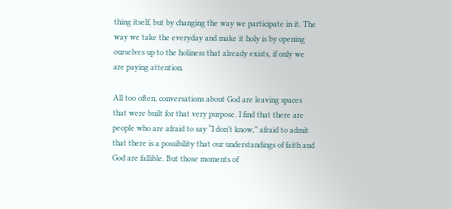thing itself, but by changing the way we participate in it. The way we take the everyday and make it holy is by opening ourselves up to the holiness that already exists, if only we are paying attention.

All too often, conversations about God are leaving spaces that were built for that very purpose. I find that there are people who are afraid to say “I don’t know,” afraid to admit that there is a possibility that our understandings of faith and God are fallible. But those moments of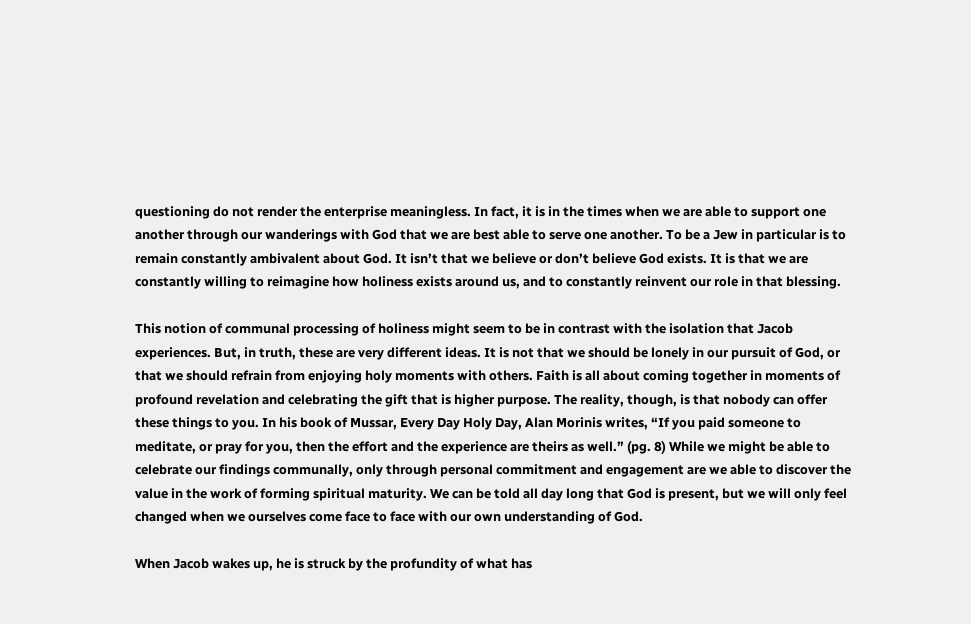questioning do not render the enterprise meaningless. In fact, it is in the times when we are able to support one another through our wanderings with God that we are best able to serve one another. To be a Jew in particular is to remain constantly ambivalent about God. It isn’t that we believe or don’t believe God exists. It is that we are constantly willing to reimagine how holiness exists around us, and to constantly reinvent our role in that blessing.

This notion of communal processing of holiness might seem to be in contrast with the isolation that Jacob experiences. But, in truth, these are very different ideas. It is not that we should be lonely in our pursuit of God, or that we should refrain from enjoying holy moments with others. Faith is all about coming together in moments of profound revelation and celebrating the gift that is higher purpose. The reality, though, is that nobody can offer these things to you. In his book of Mussar, Every Day Holy Day, Alan Morinis writes, “If you paid someone to meditate, or pray for you, then the effort and the experience are theirs as well.” (pg. 8) While we might be able to celebrate our findings communally, only through personal commitment and engagement are we able to discover the value in the work of forming spiritual maturity. We can be told all day long that God is present, but we will only feel changed when we ourselves come face to face with our own understanding of God.

When Jacob wakes up, he is struck by the profundity of what has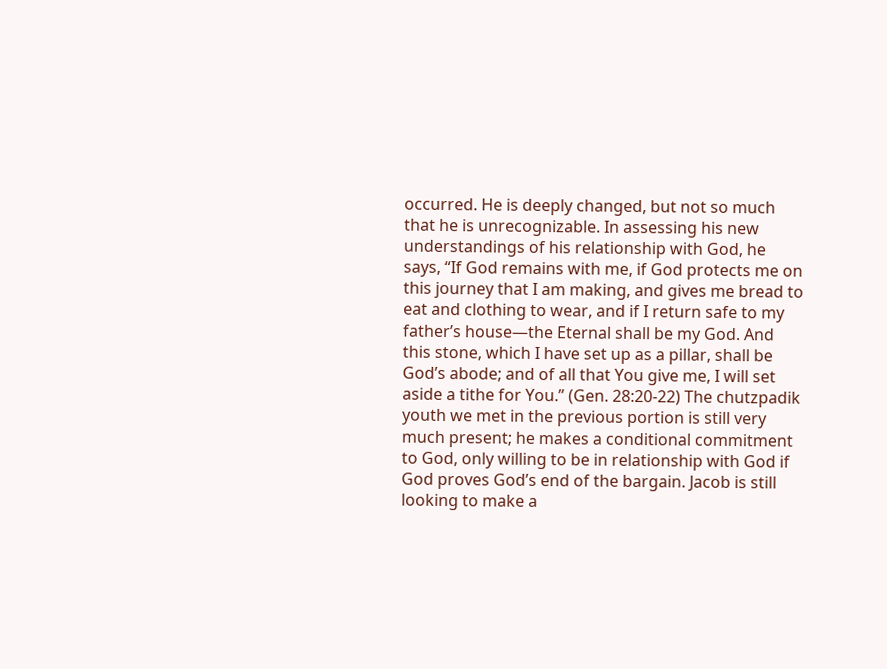occurred. He is deeply changed, but not so much that he is unrecognizable. In assessing his new understandings of his relationship with God, he says, “If God remains with me, if God protects me on this journey that I am making, and gives me bread to eat and clothing to wear, and if I return safe to my father’s house—the Eternal shall be my God. And this stone, which I have set up as a pillar, shall be God’s abode; and of all that You give me, I will set aside a tithe for You.” (Gen. 28:20-22) The chutzpadik youth we met in the previous portion is still very much present; he makes a conditional commitment to God, only willing to be in relationship with God if God proves God’s end of the bargain. Jacob is still looking to make a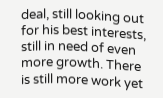deal, still looking out for his best interests, still in need of even more growth. There is still more work yet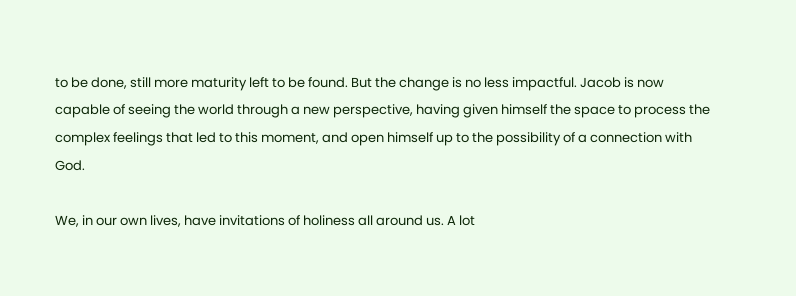to be done, still more maturity left to be found. But the change is no less impactful. Jacob is now capable of seeing the world through a new perspective, having given himself the space to process the complex feelings that led to this moment, and open himself up to the possibility of a connection with God.

We, in our own lives, have invitations of holiness all around us. A lot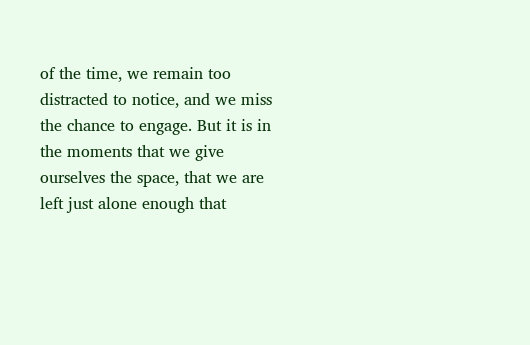of the time, we remain too distracted to notice, and we miss the chance to engage. But it is in the moments that we give ourselves the space, that we are left just alone enough that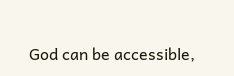God can be accessible,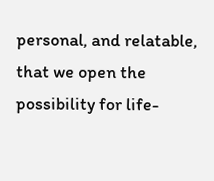personal, and relatable, that we open the possibility for life-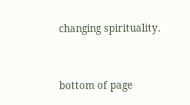changing spirituality.


bottom of page